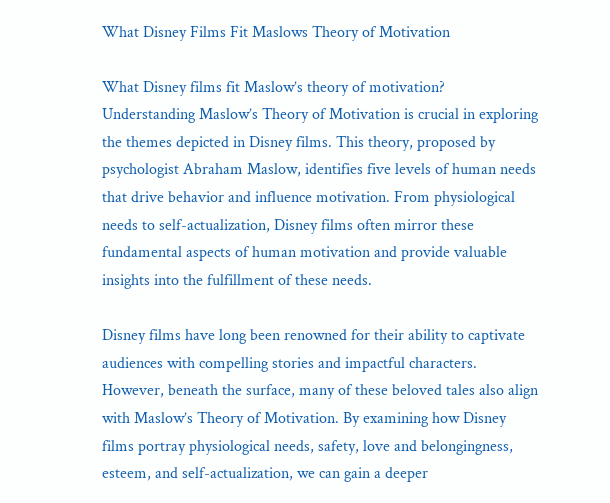What Disney Films Fit Maslows Theory of Motivation

What Disney films fit Maslow’s theory of motivation? Understanding Maslow’s Theory of Motivation is crucial in exploring the themes depicted in Disney films. This theory, proposed by psychologist Abraham Maslow, identifies five levels of human needs that drive behavior and influence motivation. From physiological needs to self-actualization, Disney films often mirror these fundamental aspects of human motivation and provide valuable insights into the fulfillment of these needs.

Disney films have long been renowned for their ability to captivate audiences with compelling stories and impactful characters. However, beneath the surface, many of these beloved tales also align with Maslow’s Theory of Motivation. By examining how Disney films portray physiological needs, safety, love and belongingness, esteem, and self-actualization, we can gain a deeper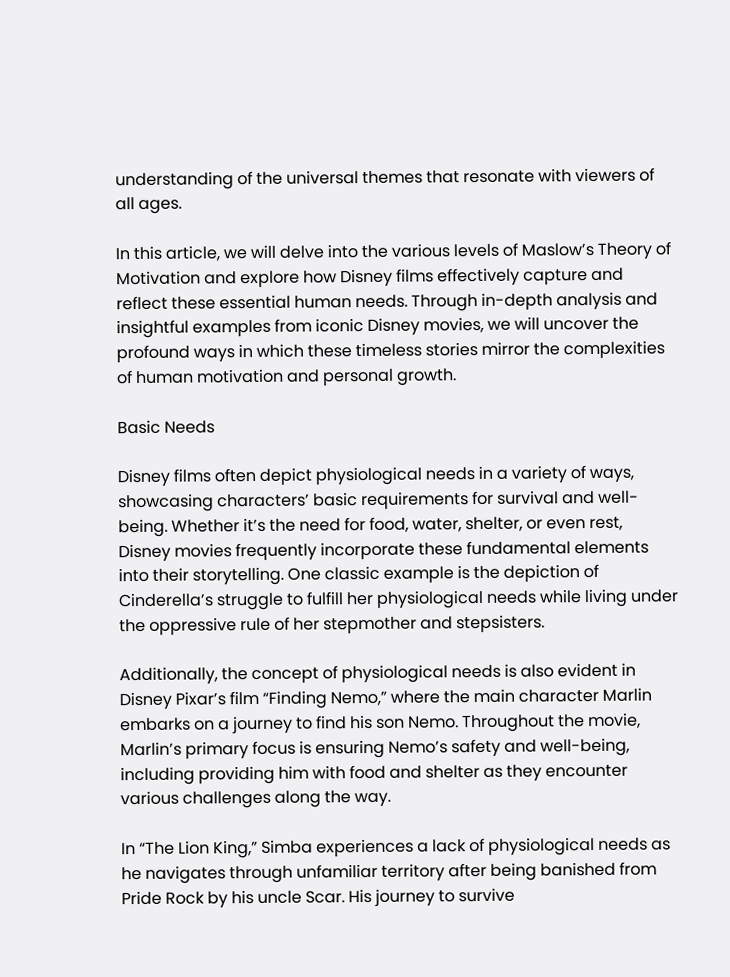understanding of the universal themes that resonate with viewers of all ages.

In this article, we will delve into the various levels of Maslow’s Theory of Motivation and explore how Disney films effectively capture and reflect these essential human needs. Through in-depth analysis and insightful examples from iconic Disney movies, we will uncover the profound ways in which these timeless stories mirror the complexities of human motivation and personal growth.

Basic Needs

Disney films often depict physiological needs in a variety of ways, showcasing characters’ basic requirements for survival and well-being. Whether it’s the need for food, water, shelter, or even rest, Disney movies frequently incorporate these fundamental elements into their storytelling. One classic example is the depiction of Cinderella’s struggle to fulfill her physiological needs while living under the oppressive rule of her stepmother and stepsisters.

Additionally, the concept of physiological needs is also evident in Disney Pixar’s film “Finding Nemo,” where the main character Marlin embarks on a journey to find his son Nemo. Throughout the movie, Marlin’s primary focus is ensuring Nemo’s safety and well-being, including providing him with food and shelter as they encounter various challenges along the way.

In “The Lion King,” Simba experiences a lack of physiological needs as he navigates through unfamiliar territory after being banished from Pride Rock by his uncle Scar. His journey to survive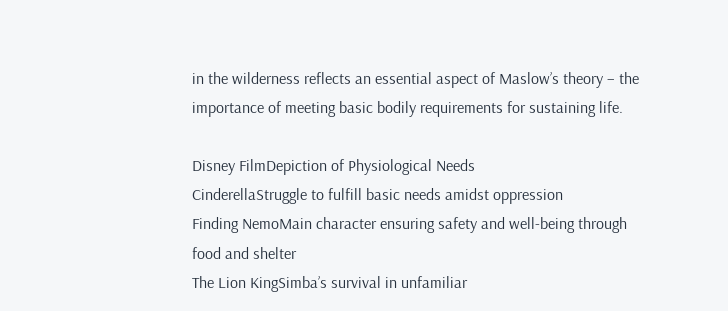in the wilderness reflects an essential aspect of Maslow’s theory – the importance of meeting basic bodily requirements for sustaining life.

Disney FilmDepiction of Physiological Needs
CinderellaStruggle to fulfill basic needs amidst oppression
Finding NemoMain character ensuring safety and well-being through food and shelter
The Lion KingSimba’s survival in unfamiliar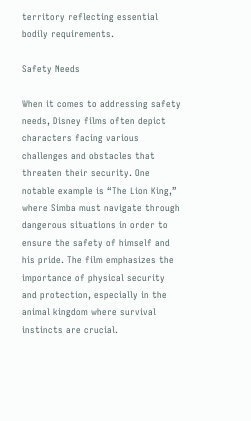territory reflecting essential bodily requirements.

Safety Needs

When it comes to addressing safety needs, Disney films often depict characters facing various challenges and obstacles that threaten their security. One notable example is “The Lion King,” where Simba must navigate through dangerous situations in order to ensure the safety of himself and his pride. The film emphasizes the importance of physical security and protection, especially in the animal kingdom where survival instincts are crucial.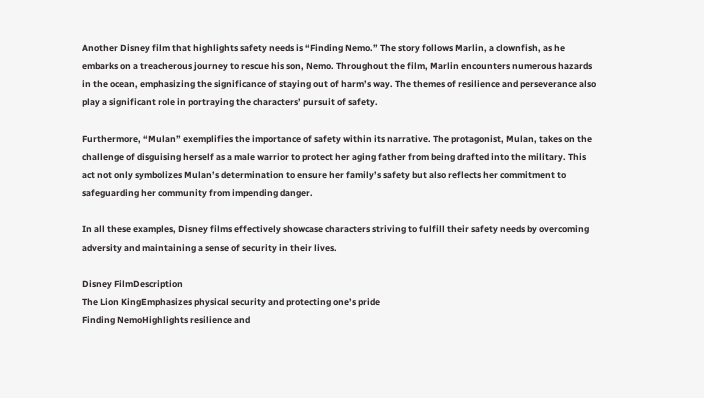Another Disney film that highlights safety needs is “Finding Nemo.” The story follows Marlin, a clownfish, as he embarks on a treacherous journey to rescue his son, Nemo. Throughout the film, Marlin encounters numerous hazards in the ocean, emphasizing the significance of staying out of harm’s way. The themes of resilience and perseverance also play a significant role in portraying the characters’ pursuit of safety.

Furthermore, “Mulan” exemplifies the importance of safety within its narrative. The protagonist, Mulan, takes on the challenge of disguising herself as a male warrior to protect her aging father from being drafted into the military. This act not only symbolizes Mulan’s determination to ensure her family’s safety but also reflects her commitment to safeguarding her community from impending danger.

In all these examples, Disney films effectively showcase characters striving to fulfill their safety needs by overcoming adversity and maintaining a sense of security in their lives.

Disney FilmDescription
The Lion KingEmphasizes physical security and protecting one’s pride
Finding NemoHighlights resilience and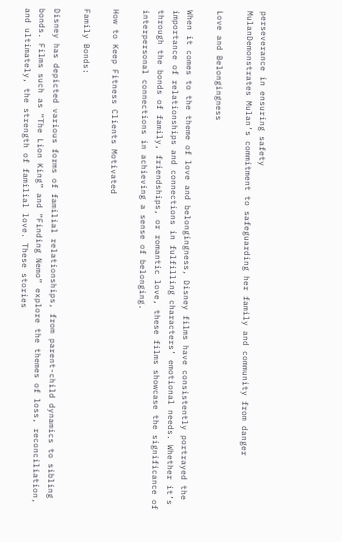perseverance in ensuring safety
MulanDemonstrates Mulan’s commitment to safeguarding her family and community from danger

Love and Belongingness

When it comes to the theme of love and belongingness, Disney films have consistently portrayed the importance of relationships and connections in fulfilling characters’ emotional needs. Whether it’s through the bonds of family, friendships, or romantic love, these films showcase the significance of interpersonal connections in achieving a sense of belonging.

How to Keep Fitness Clients Motivated

Family Bonds:

Disney has depicted various forms of familial relationships, from parent-child dynamics to sibling bonds. Films such as “The Lion King” and “Finding Nemo” explore the themes of loss, reconciliation, and ultimately, the strength of familial love. These stories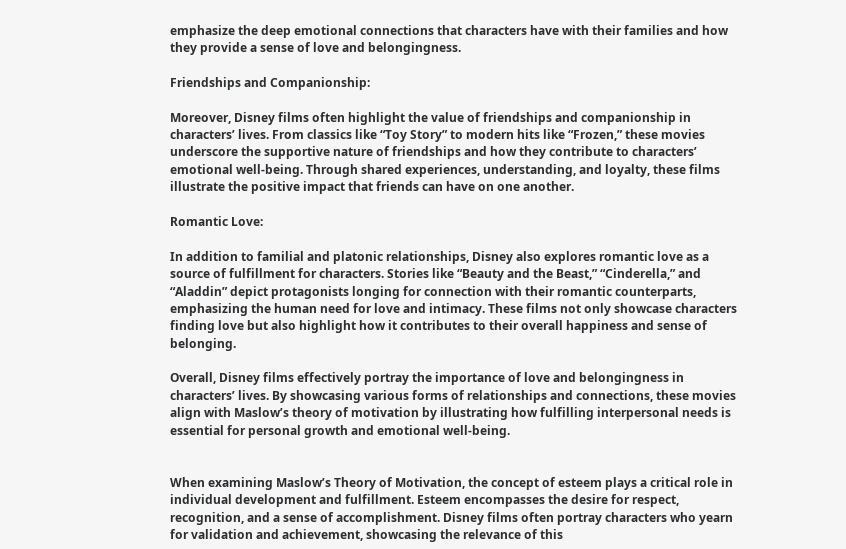emphasize the deep emotional connections that characters have with their families and how they provide a sense of love and belongingness.

Friendships and Companionship:

Moreover, Disney films often highlight the value of friendships and companionship in characters’ lives. From classics like “Toy Story” to modern hits like “Frozen,” these movies underscore the supportive nature of friendships and how they contribute to characters’ emotional well-being. Through shared experiences, understanding, and loyalty, these films illustrate the positive impact that friends can have on one another.

Romantic Love:

In addition to familial and platonic relationships, Disney also explores romantic love as a source of fulfillment for characters. Stories like “Beauty and the Beast,” “Cinderella,” and “Aladdin” depict protagonists longing for connection with their romantic counterparts, emphasizing the human need for love and intimacy. These films not only showcase characters finding love but also highlight how it contributes to their overall happiness and sense of belonging.

Overall, Disney films effectively portray the importance of love and belongingness in characters’ lives. By showcasing various forms of relationships and connections, these movies align with Maslow’s theory of motivation by illustrating how fulfilling interpersonal needs is essential for personal growth and emotional well-being.


When examining Maslow’s Theory of Motivation, the concept of esteem plays a critical role in individual development and fulfillment. Esteem encompasses the desire for respect, recognition, and a sense of accomplishment. Disney films often portray characters who yearn for validation and achievement, showcasing the relevance of this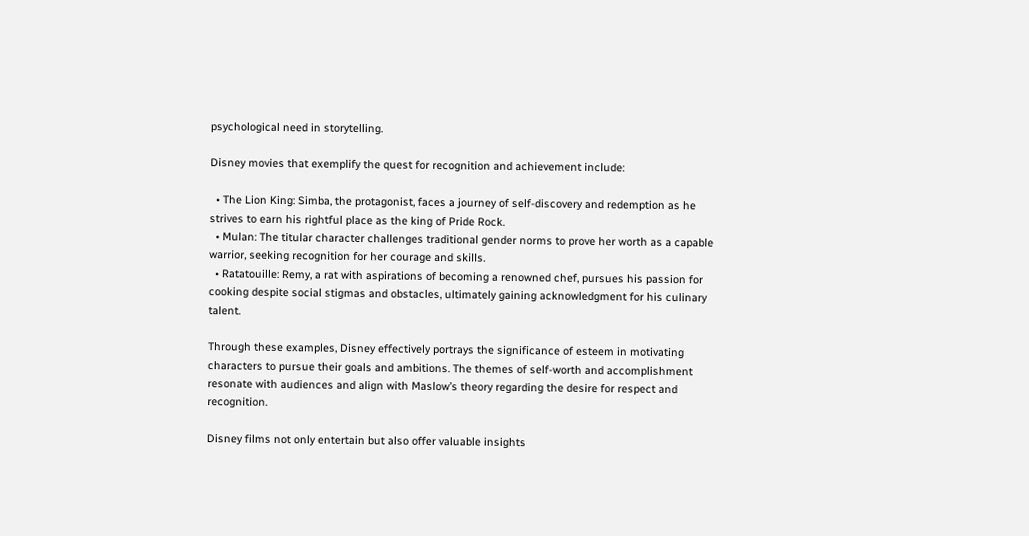psychological need in storytelling.

Disney movies that exemplify the quest for recognition and achievement include:

  • The Lion King: Simba, the protagonist, faces a journey of self-discovery and redemption as he strives to earn his rightful place as the king of Pride Rock.
  • Mulan: The titular character challenges traditional gender norms to prove her worth as a capable warrior, seeking recognition for her courage and skills.
  • Ratatouille: Remy, a rat with aspirations of becoming a renowned chef, pursues his passion for cooking despite social stigmas and obstacles, ultimately gaining acknowledgment for his culinary talent.

Through these examples, Disney effectively portrays the significance of esteem in motivating characters to pursue their goals and ambitions. The themes of self-worth and accomplishment resonate with audiences and align with Maslow’s theory regarding the desire for respect and recognition.

Disney films not only entertain but also offer valuable insights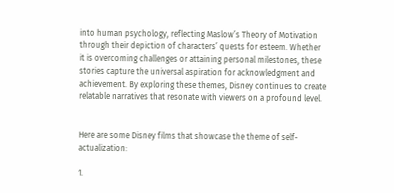into human psychology, reflecting Maslow’s Theory of Motivation through their depiction of characters’ quests for esteem. Whether it is overcoming challenges or attaining personal milestones, these stories capture the universal aspiration for acknowledgment and achievement. By exploring these themes, Disney continues to create relatable narratives that resonate with viewers on a profound level.


Here are some Disney films that showcase the theme of self-actualization:

1.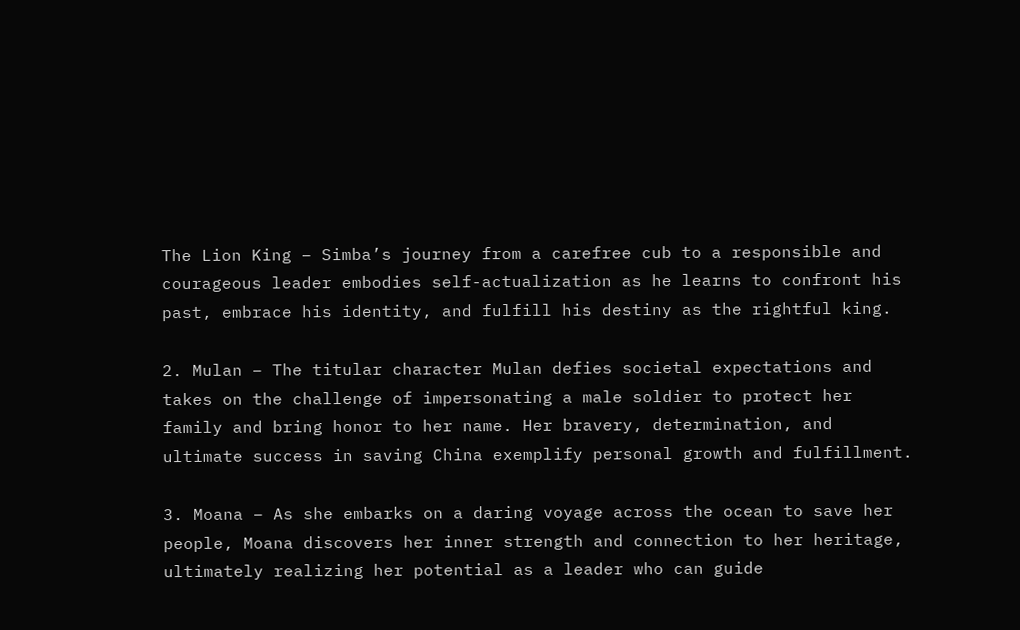The Lion King – Simba’s journey from a carefree cub to a responsible and courageous leader embodies self-actualization as he learns to confront his past, embrace his identity, and fulfill his destiny as the rightful king.

2. Mulan – The titular character Mulan defies societal expectations and takes on the challenge of impersonating a male soldier to protect her family and bring honor to her name. Her bravery, determination, and ultimate success in saving China exemplify personal growth and fulfillment.

3. Moana – As she embarks on a daring voyage across the ocean to save her people, Moana discovers her inner strength and connection to her heritage, ultimately realizing her potential as a leader who can guide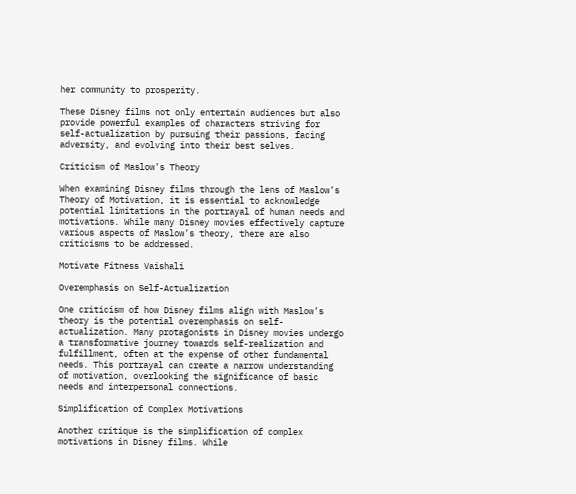her community to prosperity.

These Disney films not only entertain audiences but also provide powerful examples of characters striving for self-actualization by pursuing their passions, facing adversity, and evolving into their best selves.

Criticism of Maslow’s Theory

When examining Disney films through the lens of Maslow’s Theory of Motivation, it is essential to acknowledge potential limitations in the portrayal of human needs and motivations. While many Disney movies effectively capture various aspects of Maslow’s theory, there are also criticisms to be addressed.

Motivate Fitness Vaishali

Overemphasis on Self-Actualization

One criticism of how Disney films align with Maslow’s theory is the potential overemphasis on self-actualization. Many protagonists in Disney movies undergo a transformative journey towards self-realization and fulfillment, often at the expense of other fundamental needs. This portrayal can create a narrow understanding of motivation, overlooking the significance of basic needs and interpersonal connections.

Simplification of Complex Motivations

Another critique is the simplification of complex motivations in Disney films. While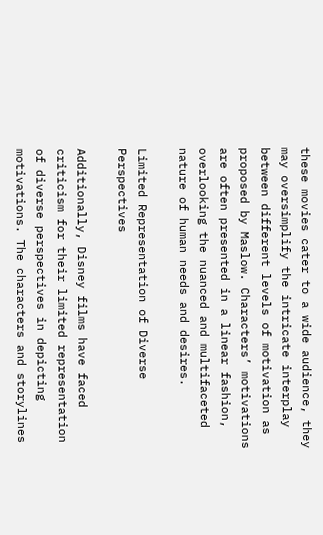these movies cater to a wide audience, they may oversimplify the intricate interplay between different levels of motivation as proposed by Maslow. Characters’ motivations are often presented in a linear fashion, overlooking the nuanced and multifaceted nature of human needs and desires.

Limited Representation of Diverse Perspectives

Additionally, Disney films have faced criticism for their limited representation of diverse perspectives in depicting motivations. The characters and storylines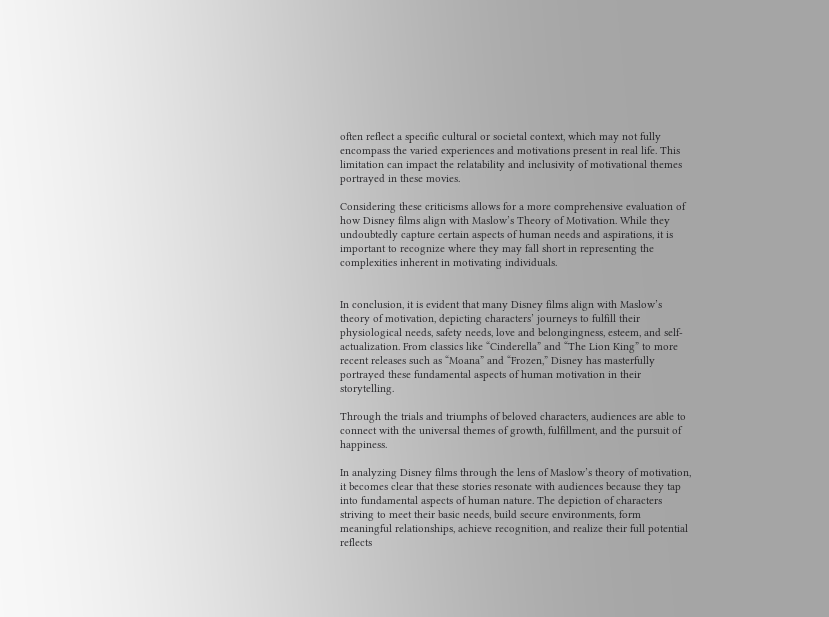often reflect a specific cultural or societal context, which may not fully encompass the varied experiences and motivations present in real life. This limitation can impact the relatability and inclusivity of motivational themes portrayed in these movies.

Considering these criticisms allows for a more comprehensive evaluation of how Disney films align with Maslow’s Theory of Motivation. While they undoubtedly capture certain aspects of human needs and aspirations, it is important to recognize where they may fall short in representing the complexities inherent in motivating individuals.


In conclusion, it is evident that many Disney films align with Maslow’s theory of motivation, depicting characters’ journeys to fulfill their physiological needs, safety needs, love and belongingness, esteem, and self-actualization. From classics like “Cinderella” and “The Lion King” to more recent releases such as “Moana” and “Frozen,” Disney has masterfully portrayed these fundamental aspects of human motivation in their storytelling.

Through the trials and triumphs of beloved characters, audiences are able to connect with the universal themes of growth, fulfillment, and the pursuit of happiness.

In analyzing Disney films through the lens of Maslow’s theory of motivation, it becomes clear that these stories resonate with audiences because they tap into fundamental aspects of human nature. The depiction of characters striving to meet their basic needs, build secure environments, form meaningful relationships, achieve recognition, and realize their full potential reflects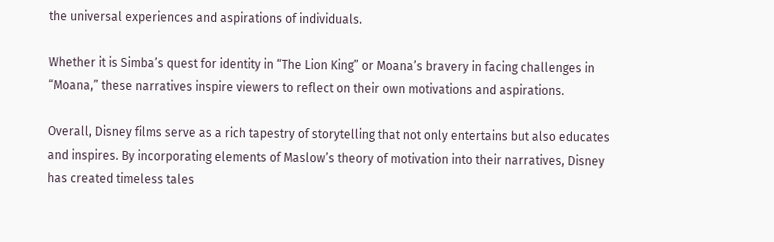the universal experiences and aspirations of individuals.

Whether it is Simba’s quest for identity in “The Lion King” or Moana’s bravery in facing challenges in “Moana,” these narratives inspire viewers to reflect on their own motivations and aspirations.

Overall, Disney films serve as a rich tapestry of storytelling that not only entertains but also educates and inspires. By incorporating elements of Maslow’s theory of motivation into their narratives, Disney has created timeless tales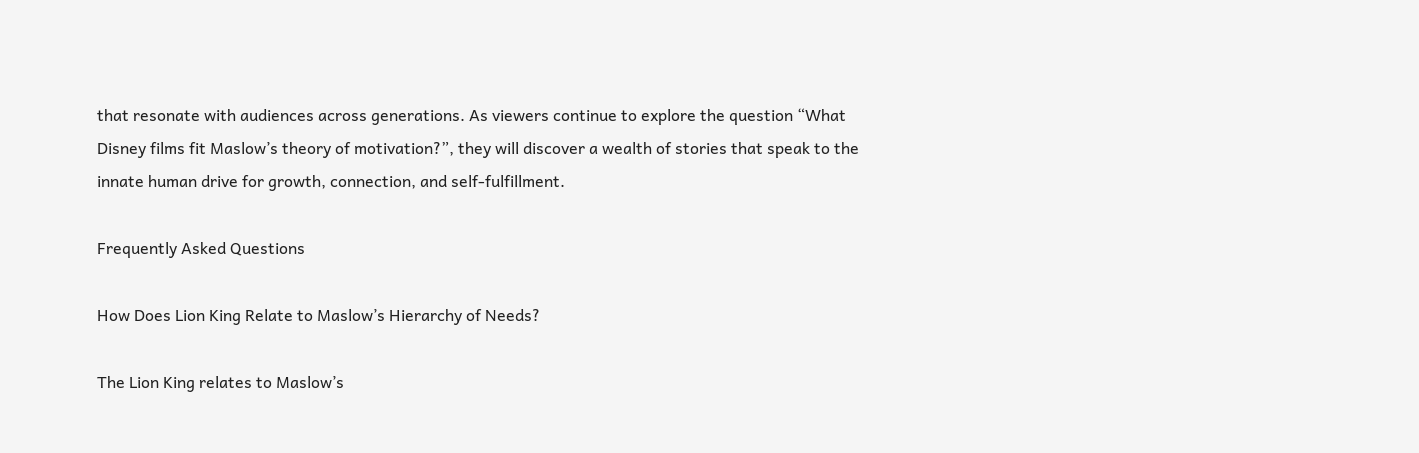that resonate with audiences across generations. As viewers continue to explore the question “What Disney films fit Maslow’s theory of motivation?”, they will discover a wealth of stories that speak to the innate human drive for growth, connection, and self-fulfillment.

Frequently Asked Questions

How Does Lion King Relate to Maslow’s Hierarchy of Needs?

The Lion King relates to Maslow’s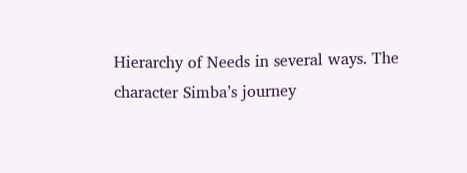Hierarchy of Needs in several ways. The character Simba’s journey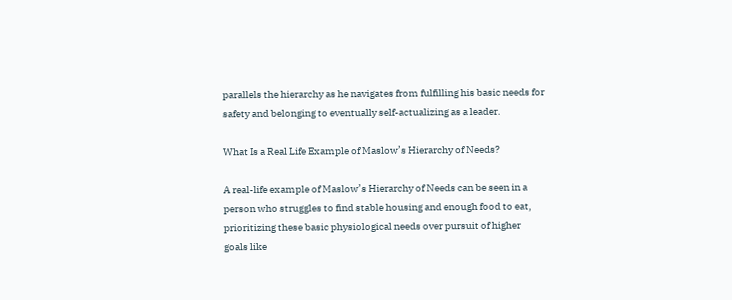parallels the hierarchy as he navigates from fulfilling his basic needs for safety and belonging to eventually self-actualizing as a leader.

What Is a Real Life Example of Maslow’s Hierarchy of Needs?

A real-life example of Maslow’s Hierarchy of Needs can be seen in a person who struggles to find stable housing and enough food to eat, prioritizing these basic physiological needs over pursuit of higher goals like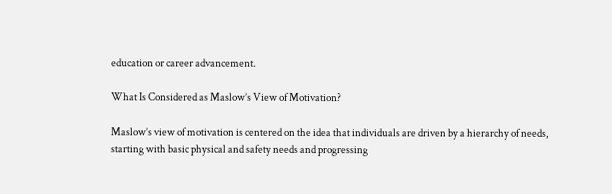education or career advancement.

What Is Considered as Maslow’s View of Motivation?

Maslow’s view of motivation is centered on the idea that individuals are driven by a hierarchy of needs, starting with basic physical and safety needs and progressing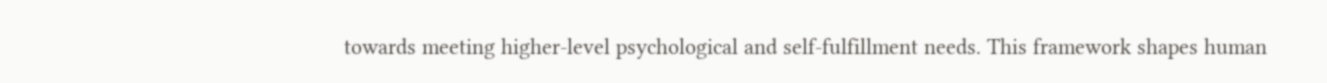towards meeting higher-level psychological and self-fulfillment needs. This framework shapes human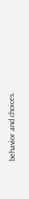behavior and choices.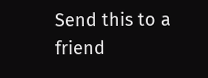Send this to a friend